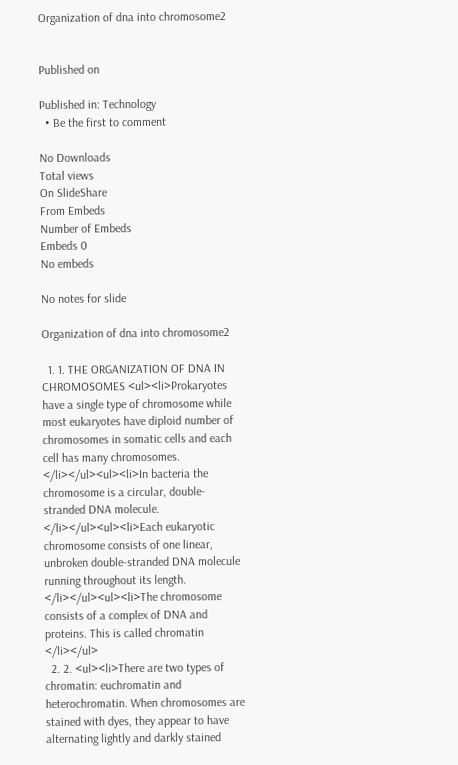Organization of dna into chromosome2


Published on

Published in: Technology
  • Be the first to comment

No Downloads
Total views
On SlideShare
From Embeds
Number of Embeds
Embeds 0
No embeds

No notes for slide

Organization of dna into chromosome2

  1. 1. THE ORGANIZATION OF DNA IN CHROMOSOMES <ul><li>Prokaryotes have a single type of chromosome while most eukaryotes have diploid number of chromosomes in somatic cells and each cell has many chromosomes. </li></ul><ul><li>In bacteria the chromosome is a circular, double-stranded DNA molecule. </li></ul><ul><li>Each eukaryotic chromosome consists of one linear, unbroken double-stranded DNA molecule running throughout its length. </li></ul><ul><li>The chromosome consists of a complex of DNA and proteins. This is called chromatin </li></ul>
  2. 2. <ul><li>There are two types of chromatin: euchromatin and heterochromatin. When chromosomes are stained with dyes, they appear to have alternating lightly and darkly stained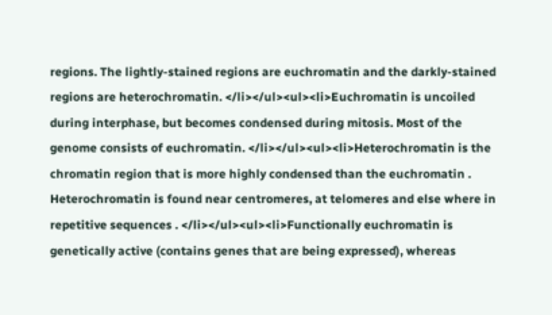regions. The lightly-stained regions are euchromatin and the darkly-stained regions are heterochromatin. </li></ul><ul><li>Euchromatin is uncoiled during interphase, but becomes condensed during mitosis. Most of the genome consists of euchromatin. </li></ul><ul><li>Heterochromatin is the chromatin region that is more highly condensed than the euchromatin . Heterochromatin is found near centromeres, at telomeres and else where in repetitive sequences . </li></ul><ul><li>Functionally euchromatin is genetically active (contains genes that are being expressed), whereas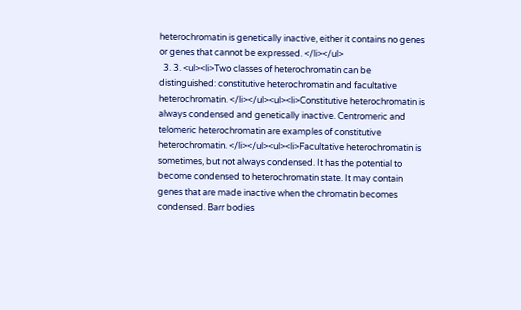heterochromatin is genetically inactive, either it contains no genes or genes that cannot be expressed. </li></ul>
  3. 3. <ul><li>Two classes of heterochromatin can be distinguished: constitutive heterochromatin and facultative heterochromatin. </li></ul><ul><li>Constitutive heterochromatin is always condensed and genetically inactive. Centromeric and telomeric heterochromatin are examples of constitutive heterochromatin. </li></ul><ul><li>Facultative heterochromatin is sometimes, but not always condensed. It has the potential to become condensed to heterochromatin state. It may contain genes that are made inactive when the chromatin becomes condensed. Barr bodies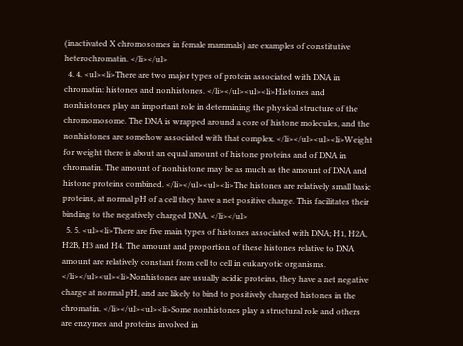(inactivated X chromosomes in female mammals) are examples of constitutive heterochromatin. </li></ul>
  4. 4. <ul><li>There are two major types of protein associated with DNA in chromatin: histones and nonhistones. </li></ul><ul><li>Histones and nonhistones play an important role in determining the physical structure of the chromomosome. The DNA is wrapped around a core of histone molecules, and the nonhistones are somehow associated with that complex. </li></ul><ul><li>Weight for weight there is about an equal amount of histone proteins and of DNA in chromatin. The amount of nonhistone may be as much as the amount of DNA and histone proteins combined. </li></ul><ul><li>The histones are relatively small basic proteins, at normal pH of a cell they have a net positive charge. This facilitates their binding to the negatively charged DNA. </li></ul>
  5. 5. <ul><li>There are five main types of histones associated with DNA; H1, H2A, H2B, H3 and H4. The amount and proportion of these histones relative to DNA amount are relatively constant from cell to cell in eukaryotic organisms. </li></ul><ul><li>Nonhistones are usually acidic proteins, they have a net negative charge at normal pH, and are likely to bind to positively charged histones in the chromatin. </li></ul><ul><li>Some nonhistones play a structural role and others are enzymes and proteins involved in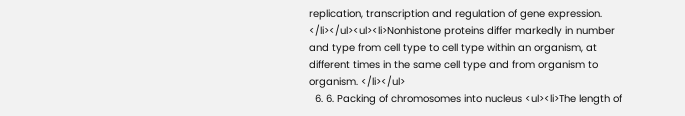replication, transcription and regulation of gene expression. </li></ul><ul><li>Nonhistone proteins differ markedly in number and type from cell type to cell type within an organism, at different times in the same cell type and from organism to organism. </li></ul>
  6. 6. Packing of chromosomes into nucleus <ul><li>The length of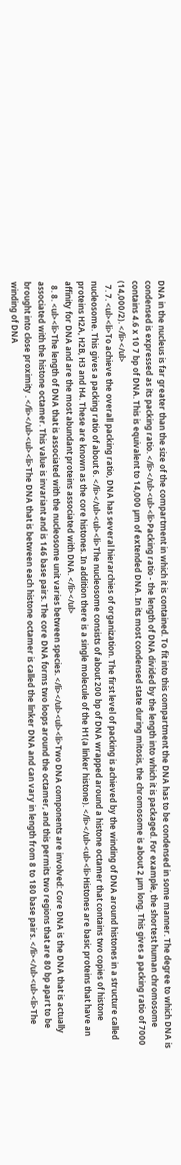DNA in the nucleus is far greater than the size of the compartment in which it is contained. To fit into this compartment the DNA has to be condensed in some manner. The degree to which DNA is condensed is expressed as its packing ratio. </li></ul><ul><li>Packing ratio - the length of DNA divided by the length into which it is packaged. For example, the shortest human chromosome contains 4.6 x 10 7 bp of DNA. This is equivalent to 14,000 µm of extended DNA. In its most condensed state during mitosis, the chromosome is about 2 µm long. This gives a packing ratio of 7000 (14,000/2). </li></ul>
  7. 7. <ul><li>To achieve the overall packing ratio, DNA has several hierarchies of organization. The first level of packing is achieved by the winding of DNA around histones in a structure called nucleosome. This gives a packing ratio of about 6. </li></ul><ul><li>The nucleosome consists of about 200 bp of DNA wrapped around a histone octamer that contains two copies of histone proteins H2A, H2B, H3 and H4. These are known as the core histones. In addition there is a single molecule of the H1(a linker histone). </li></ul><ul><li>Histones are basic proteins that have an affinity for DNA and are the most abundant proteins associated with DNA. </li></ul>
  8. 8. <ul><li>The length of DNA that is associated with the nucleosome unit varies between species. </li></ul><ul><li>Two DNA components are involved: Core DNA is the DNA that is actually associated with the histone octamer. This value is invariant and is 146 base pairs. The core DNA forms two loops around the octamer, and this permits two regions that are 80 bp apart to be brought into close proximity . </li></ul><ul><li>The DNA that is between each histone octamer is called the linker DNA and can vary in length from 8 to 180 base pairs. </li></ul><ul><li>The winding of DNA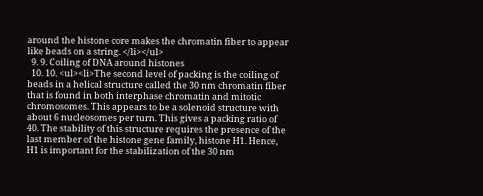around the histone core makes the chromatin fiber to appear like beads on a string. </li></ul>
  9. 9. Coiling of DNA around histones
  10. 10. <ul><li>The second level of packing is the coiling of beads in a helical structure called the 30 nm chromatin fiber that is found in both interphase chromatin and mitotic chromosomes. This appears to be a solenoid structure with about 6 nucleosomes per turn. This gives a packing ratio of 40. The stability of this structure requires the presence of the last member of the histone gene family, histone H1. Hence, H1 is important for the stabilization of the 30 nm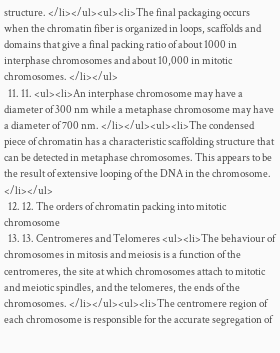structure. </li></ul><ul><li>The final packaging occurs when the chromatin fiber is organized in loops, scaffolds and domains that give a final packing ratio of about 1000 in interphase chromosomes and about 10,000 in mitotic chromosomes. </li></ul>
  11. 11. <ul><li>An interphase chromosome may have a diameter of 300 nm while a metaphase chromosome may have a diameter of 700 nm. </li></ul><ul><li>The condensed piece of chromatin has a characteristic scaffolding structure that can be detected in metaphase chromosomes. This appears to be the result of extensive looping of the DNA in the chromosome. </li></ul>
  12. 12. The orders of chromatin packing into mitotic chromosome
  13. 13. Centromeres and Telomeres <ul><li>The behaviour of chromosomes in mitosis and meiosis is a function of the centromeres, the site at which chromosomes attach to mitotic and meiotic spindles, and the telomeres, the ends of the chromosomes. </li></ul><ul><li>The centromere region of each chromosome is responsible for the accurate segregation of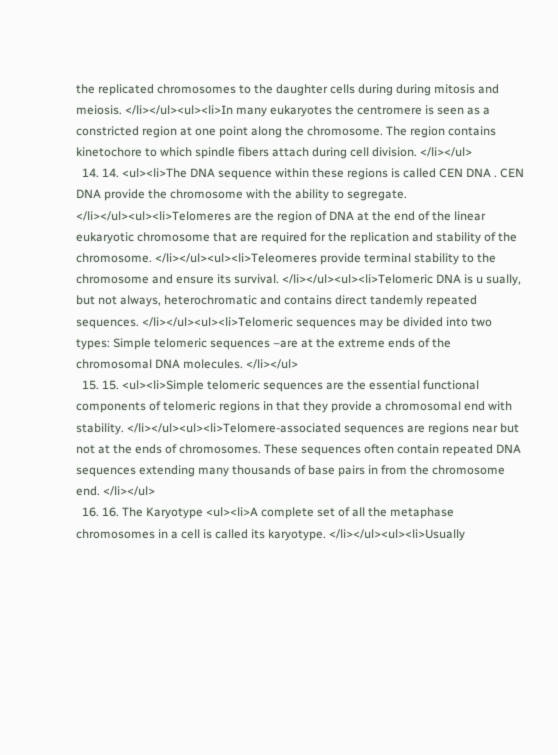the replicated chromosomes to the daughter cells during during mitosis and meiosis. </li></ul><ul><li>In many eukaryotes the centromere is seen as a constricted region at one point along the chromosome. The region contains kinetochore to which spindle fibers attach during cell division. </li></ul>
  14. 14. <ul><li>The DNA sequence within these regions is called CEN DNA . CEN DNA provide the chromosome with the ability to segregate. </li></ul><ul><li>Telomeres are the region of DNA at the end of the linear eukaryotic chromosome that are required for the replication and stability of the chromosome. </li></ul><ul><li>Teleomeres provide terminal stability to the chromosome and ensure its survival. </li></ul><ul><li>Telomeric DNA is u sually, but not always, heterochromatic and contains direct tandemly repeated sequences. </li></ul><ul><li>Telomeric sequences may be divided into two types: Simple telomeric sequences –are at the extreme ends of the chromosomal DNA molecules. </li></ul>
  15. 15. <ul><li>Simple telomeric sequences are the essential functional components of telomeric regions in that they provide a chromosomal end with stability. </li></ul><ul><li>Telomere-associated sequences are regions near but not at the ends of chromosomes. These sequences often contain repeated DNA sequences extending many thousands of base pairs in from the chromosome end. </li></ul>
  16. 16. The Karyotype <ul><li>A complete set of all the metaphase chromosomes in a cell is called its karyotype. </li></ul><ul><li>Usually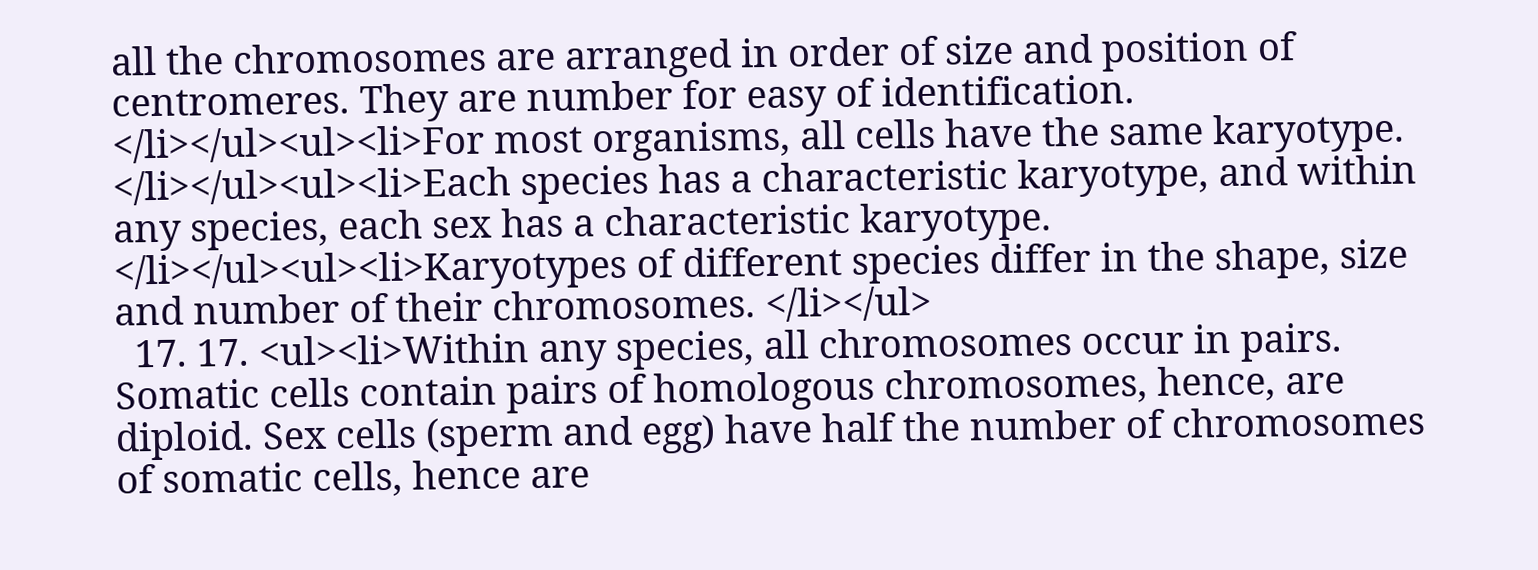all the chromosomes are arranged in order of size and position of centromeres. They are number for easy of identification. </li></ul><ul><li>For most organisms, all cells have the same karyotype. </li></ul><ul><li>Each species has a characteristic karyotype, and within any species, each sex has a characteristic karyotype. </li></ul><ul><li>Karyotypes of different species differ in the shape, size and number of their chromosomes. </li></ul>
  17. 17. <ul><li>Within any species, all chromosomes occur in pairs. Somatic cells contain pairs of homologous chromosomes, hence, are diploid. Sex cells (sperm and egg) have half the number of chromosomes of somatic cells, hence are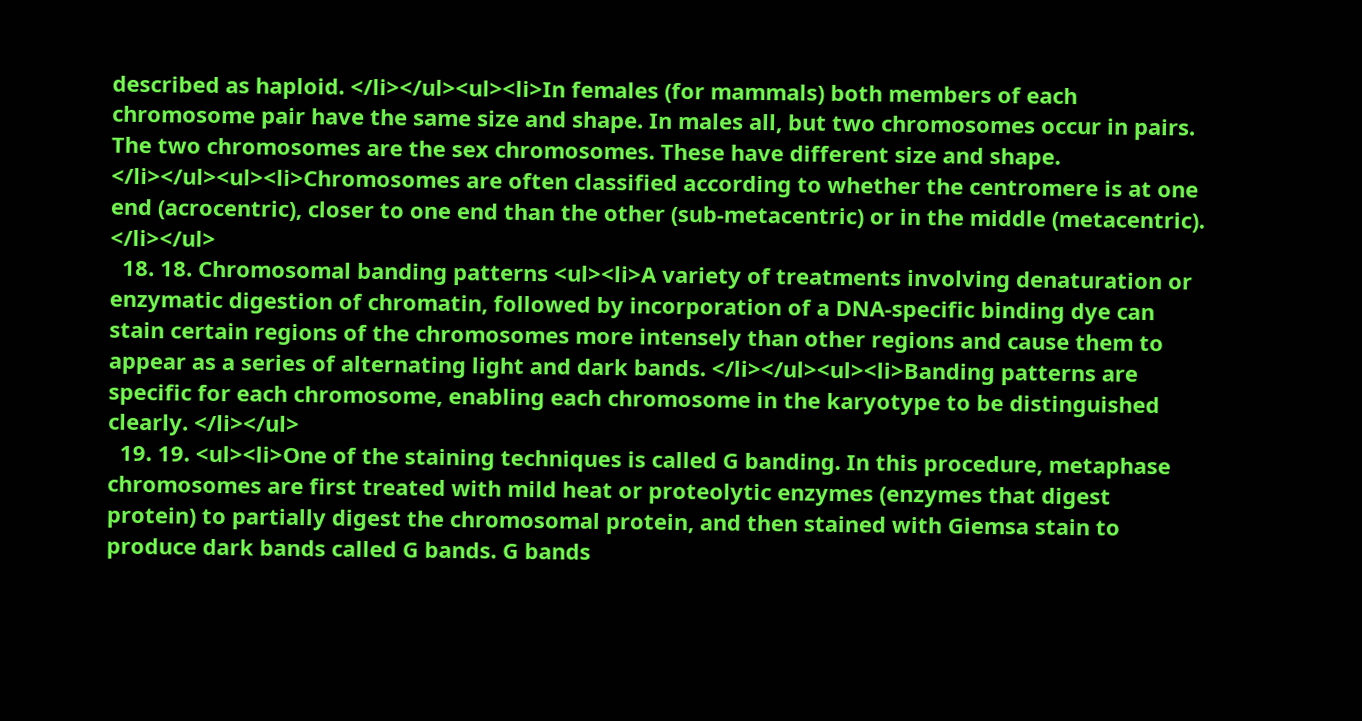described as haploid. </li></ul><ul><li>In females (for mammals) both members of each chromosome pair have the same size and shape. In males all, but two chromosomes occur in pairs. The two chromosomes are the sex chromosomes. These have different size and shape. </li></ul><ul><li>Chromosomes are often classified according to whether the centromere is at one end (acrocentric), closer to one end than the other (sub-metacentric) or in the middle (metacentric). </li></ul>
  18. 18. Chromosomal banding patterns <ul><li>A variety of treatments involving denaturation or enzymatic digestion of chromatin, followed by incorporation of a DNA-specific binding dye can stain certain regions of the chromosomes more intensely than other regions and cause them to appear as a series of alternating light and dark bands. </li></ul><ul><li>Banding patterns are specific for each chromosome, enabling each chromosome in the karyotype to be distinguished clearly. </li></ul>
  19. 19. <ul><li>One of the staining techniques is called G banding. In this procedure, metaphase chromosomes are first treated with mild heat or proteolytic enzymes (enzymes that digest protein) to partially digest the chromosomal protein, and then stained with Giemsa stain to produce dark bands called G bands. G bands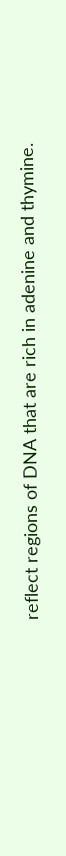reflect regions of DNA that are rich in adenine and thymine.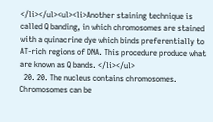</li></ul><ul><li>Another staining technique is called Q banding, in which chromosomes are stained with a quinacrine dye which binds preferentially to AT-rich regions of DNA. This procedure produce what are known as Q bands. </li></ul>
  20. 20. The nucleus contains chromosomes. Chromosomes can be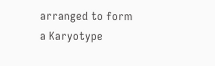arranged to form a Karyotype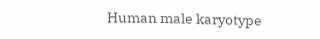Human male karyotype